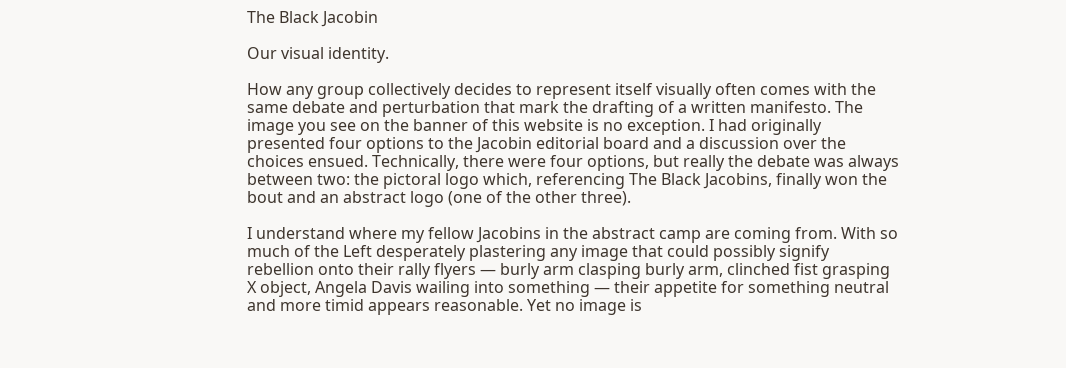The Black Jacobin

Our visual identity.

How any group collectively decides to represent itself visually often comes with the same debate and perturbation that mark the drafting of a written manifesto. The image you see on the banner of this website is no exception. I had originally presented four options to the Jacobin editorial board and a discussion over the choices ensued. Technically, there were four options, but really the debate was always between two: the pictoral logo which, referencing The Black Jacobins, finally won the bout and an abstract logo (one of the other three).

I understand where my fellow Jacobins in the abstract camp are coming from. With so much of the Left desperately plastering any image that could possibly signify rebellion onto their rally flyers — burly arm clasping burly arm, clinched fist grasping X object, Angela Davis wailing into something — their appetite for something neutral and more timid appears reasonable. Yet no image is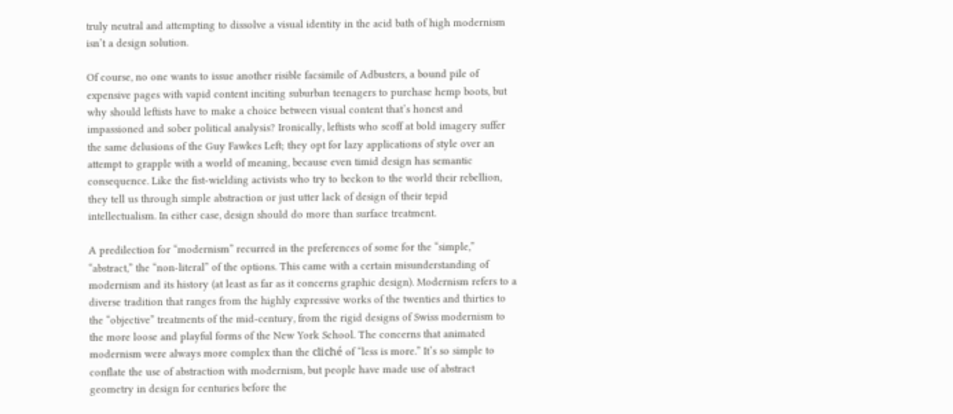truly neutral and attempting to dissolve a visual identity in the acid bath of high modernism isn’t a design solution.

Of course, no one wants to issue another risible facsimile of Adbusters, a bound pile of expensive pages with vapid content inciting suburban teenagers to purchase hemp boots, but why should leftists have to make a choice between visual content that’s honest and impassioned and sober political analysis? Ironically, leftists who scoff at bold imagery suffer the same delusions of the Guy Fawkes Left; they opt for lazy applications of style over an attempt to grapple with a world of meaning, because even timid design has semantic consequence. Like the fist-wielding activists who try to beckon to the world their rebellion, they tell us through simple abstraction or just utter lack of design of their tepid intellectualism. In either case, design should do more than surface treatment.

A predilection for “modernism” recurred in the preferences of some for the “simple,” “abstract,” the “non-literal” of the options. This came with a certain misunderstanding of modernism and its history (at least as far as it concerns graphic design). Modernism refers to a diverse tradition that ranges from the highly expressive works of the twenties and thirties to the “objective” treatments of the mid-century, from the rigid designs of Swiss modernism to the more loose and playful forms of the New York School. The concerns that animated modernism were always more complex than the cliché of “less is more.” It’s so simple to conflate the use of abstraction with modernism, but people have made use of abstract geometry in design for centuries before the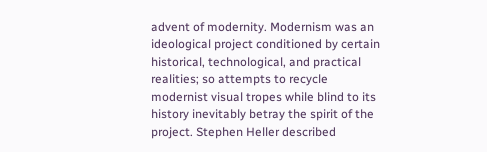advent of modernity. Modernism was an ideological project conditioned by certain historical, technological, and practical realities; so attempts to recycle modernist visual tropes while blind to its history inevitably betray the spirit of the project. Stephen Heller described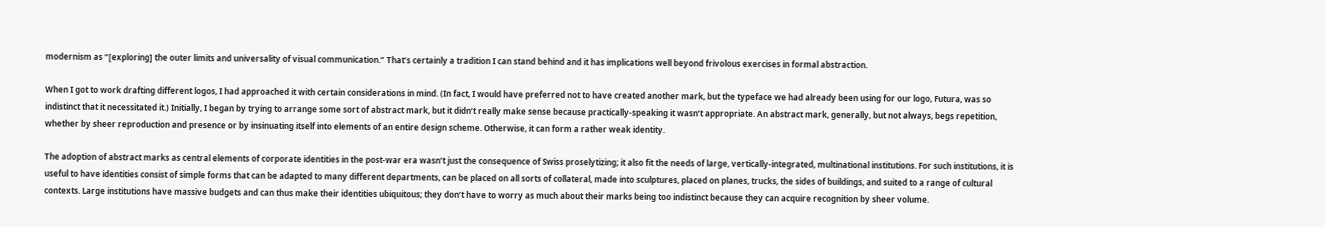modernism as “[exploring] the outer limits and universality of visual communication.” That’s certainly a tradition I can stand behind and it has implications well beyond frivolous exercises in formal abstraction.

When I got to work drafting different logos, I had approached it with certain considerations in mind. (In fact, I would have preferred not to have created another mark, but the typeface we had already been using for our logo, Futura, was so indistinct that it necessitated it.) Initially, I began by trying to arrange some sort of abstract mark, but it didn’t really make sense because practically-speaking it wasn’t appropriate. An abstract mark, generally, but not always, begs repetition, whether by sheer reproduction and presence or by insinuating itself into elements of an entire design scheme. Otherwise, it can form a rather weak identity.

The adoption of abstract marks as central elements of corporate identities in the post-war era wasn’t just the consequence of Swiss proselytizing; it also fit the needs of large, vertically-integrated, multinational institutions. For such institutions, it is useful to have identities consist of simple forms that can be adapted to many different departments, can be placed on all sorts of collateral, made into sculptures, placed on planes, trucks, the sides of buildings, and suited to a range of cultural contexts. Large institutions have massive budgets and can thus make their identities ubiquitous; they don’t have to worry as much about their marks being too indistinct because they can acquire recognition by sheer volume.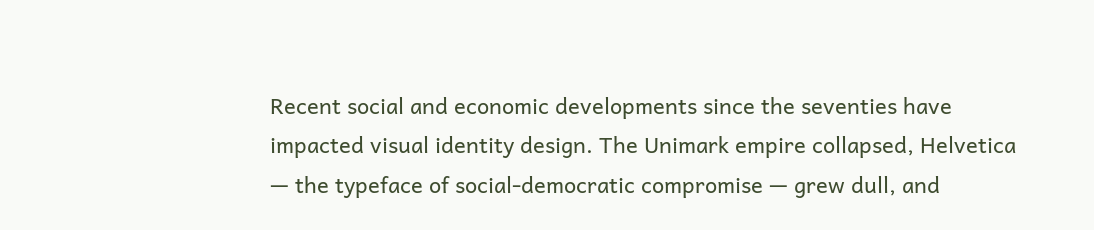Recent social and economic developments since the seventies have impacted visual identity design. The Unimark empire collapsed, Helvetica — the typeface of social-democratic compromise — grew dull, and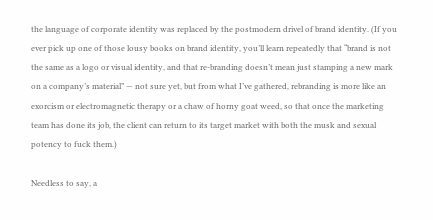the language of corporate identity was replaced by the postmodern drivel of brand identity. (If you ever pick up one of those lousy books on brand identity, you’ll learn repeatedly that “brand is not the same as a logo or visual identity, and that re-branding doesn’t mean just stamping a new mark on a company’s material” — not sure yet, but from what I’ve gathered, rebranding is more like an exorcism or electromagnetic therapy or a chaw of horny goat weed, so that once the marketing team has done its job, the client can return to its target market with both the musk and sexual potency to fuck them.)

Needless to say, a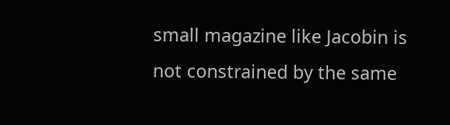small magazine like Jacobin is not constrained by the same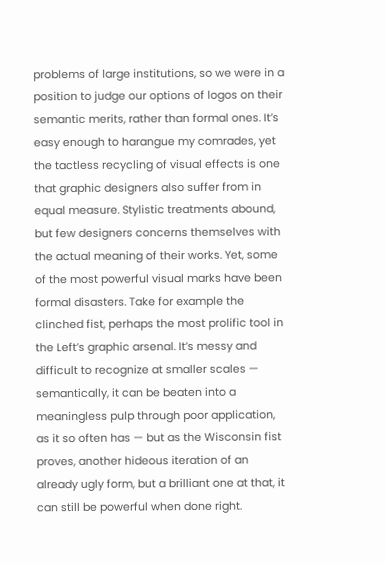problems of large institutions, so we were in a position to judge our options of logos on their semantic merits, rather than formal ones. It’s easy enough to harangue my comrades, yet the tactless recycling of visual effects is one that graphic designers also suffer from in equal measure. Stylistic treatments abound, but few designers concerns themselves with the actual meaning of their works. Yet, some of the most powerful visual marks have been formal disasters. Take for example the clinched fist, perhaps the most prolific tool in the Left’s graphic arsenal. It’s messy and difficult to recognize at smaller scales — semantically, it can be beaten into a meaningless pulp through poor application, as it so often has — but as the Wisconsin fist proves, another hideous iteration of an already ugly form, but a brilliant one at that, it can still be powerful when done right.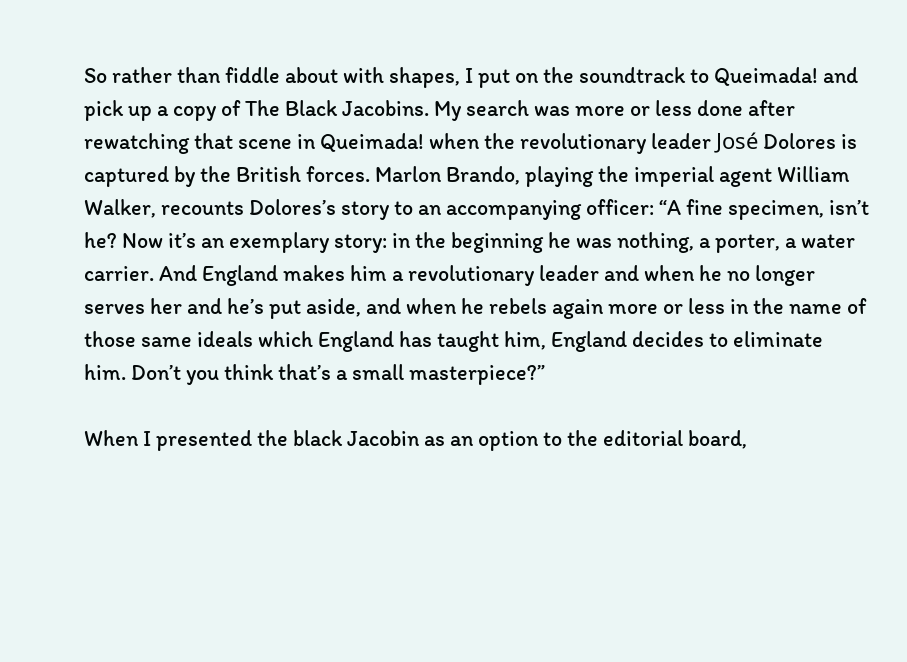So rather than fiddle about with shapes, I put on the soundtrack to Queimada! and pick up a copy of The Black Jacobins. My search was more or less done after rewatching that scene in Queimada! when the revolutionary leader José Dolores is captured by the British forces. Marlon Brando, playing the imperial agent William Walker, recounts Dolores’s story to an accompanying officer: “A fine specimen, isn’t he? Now it’s an exemplary story: in the beginning he was nothing, a porter, a water carrier. And England makes him a revolutionary leader and when he no longer serves her and he’s put aside, and when he rebels again more or less in the name of those same ideals which England has taught him, England decides to eliminate him. Don’t you think that’s a small masterpiece?”

When I presented the black Jacobin as an option to the editorial board,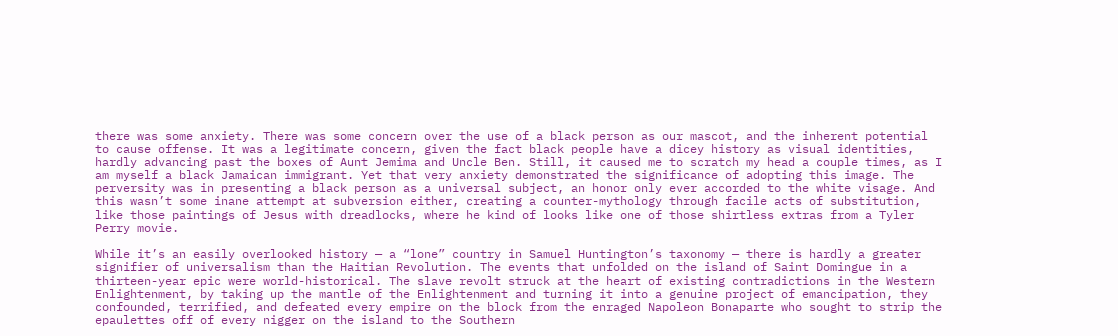there was some anxiety. There was some concern over the use of a black person as our mascot, and the inherent potential to cause offense. It was a legitimate concern, given the fact black people have a dicey history as visual identities, hardly advancing past the boxes of Aunt Jemima and Uncle Ben. Still, it caused me to scratch my head a couple times, as I am myself a black Jamaican immigrant. Yet that very anxiety demonstrated the significance of adopting this image. The perversity was in presenting a black person as a universal subject, an honor only ever accorded to the white visage. And this wasn’t some inane attempt at subversion either, creating a counter-mythology through facile acts of substitution, like those paintings of Jesus with dreadlocks, where he kind of looks like one of those shirtless extras from a Tyler Perry movie.

While it’s an easily overlooked history — a “lone” country in Samuel Huntington’s taxonomy — there is hardly a greater signifier of universalism than the Haitian Revolution. The events that unfolded on the island of Saint Domingue in a thirteen-year epic were world-historical. The slave revolt struck at the heart of existing contradictions in the Western Enlightenment, by taking up the mantle of the Enlightenment and turning it into a genuine project of emancipation, they confounded, terrified, and defeated every empire on the block from the enraged Napoleon Bonaparte who sought to strip the epaulettes off of every nigger on the island to the Southern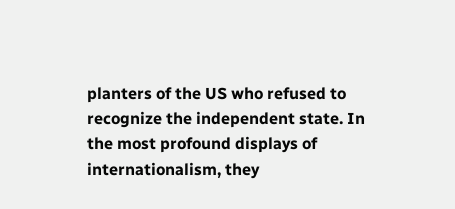planters of the US who refused to recognize the independent state. In the most profound displays of internationalism, they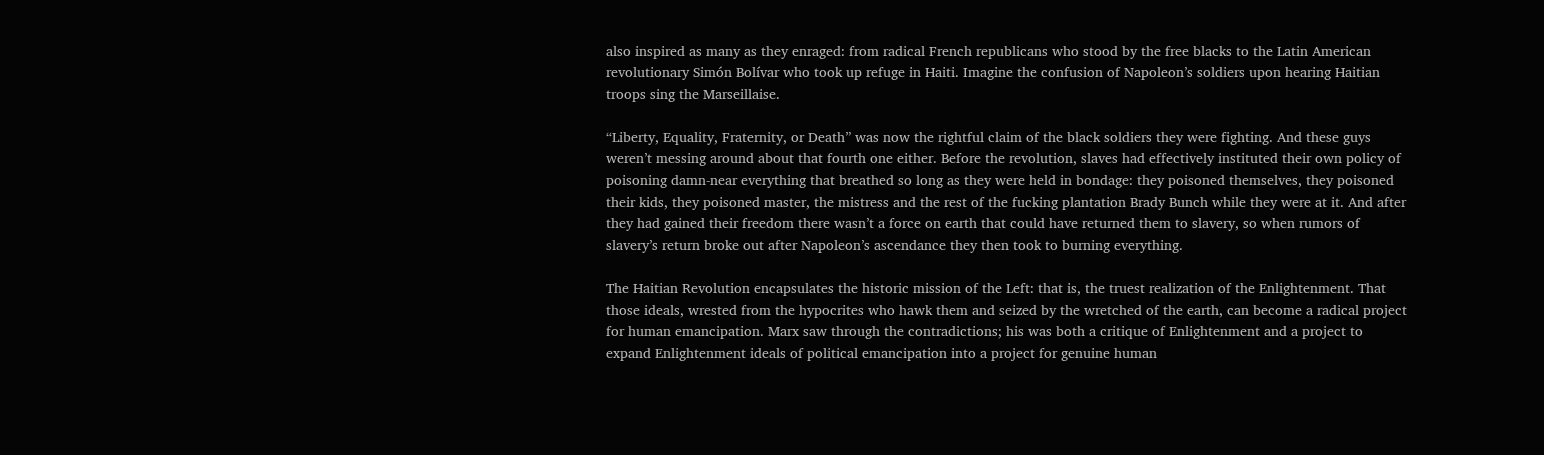also inspired as many as they enraged: from radical French republicans who stood by the free blacks to the Latin American revolutionary Simón Bolívar who took up refuge in Haiti. Imagine the confusion of Napoleon’s soldiers upon hearing Haitian troops sing the Marseillaise.

“Liberty, Equality, Fraternity, or Death” was now the rightful claim of the black soldiers they were fighting. And these guys weren’t messing around about that fourth one either. Before the revolution, slaves had effectively instituted their own policy of poisoning damn-near everything that breathed so long as they were held in bondage: they poisoned themselves, they poisoned their kids, they poisoned master, the mistress and the rest of the fucking plantation Brady Bunch while they were at it. And after they had gained their freedom there wasn’t a force on earth that could have returned them to slavery, so when rumors of slavery’s return broke out after Napoleon’s ascendance they then took to burning everything.

The Haitian Revolution encapsulates the historic mission of the Left: that is, the truest realization of the Enlightenment. That those ideals, wrested from the hypocrites who hawk them and seized by the wretched of the earth, can become a radical project for human emancipation. Marx saw through the contradictions; his was both a critique of Enlightenment and a project to expand Enlightenment ideals of political emancipation into a project for genuine human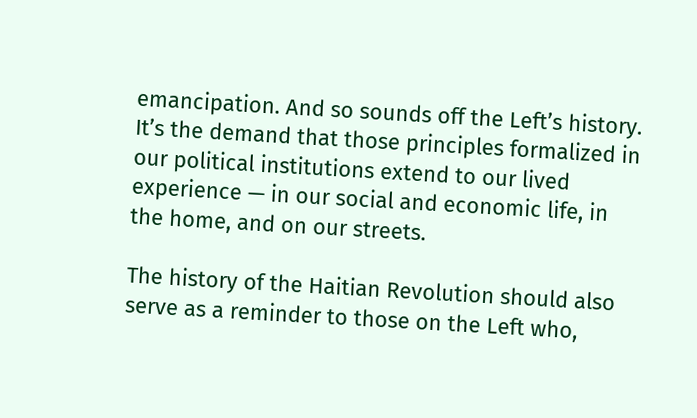emancipation. And so sounds off the Left’s history. It’s the demand that those principles formalized in our political institutions extend to our lived experience — in our social and economic life, in the home, and on our streets.

The history of the Haitian Revolution should also serve as a reminder to those on the Left who,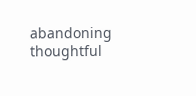abandoning thoughtful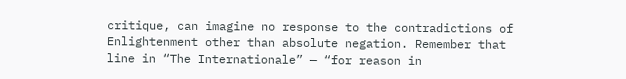critique, can imagine no response to the contradictions of Enlightenment other than absolute negation. Remember that line in “The Internationale” — “for reason in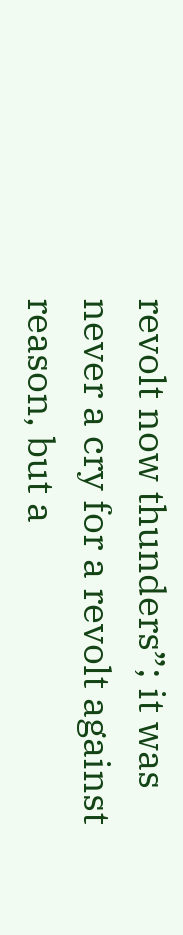revolt now thunders”; it was never a cry for a revolt against reason, but a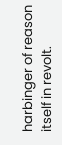harbinger of reason itself in revolt.